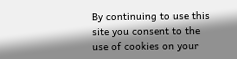By continuing to use this site you consent to the use of cookies on your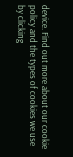device. Find out more about our cookie policy and the types of cookies we use by clicking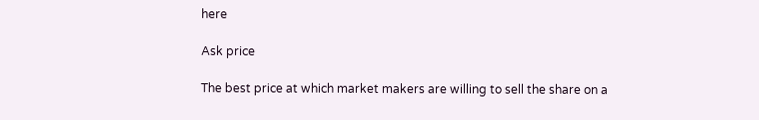here

Ask price

The best price at which market makers are willing to sell the share on a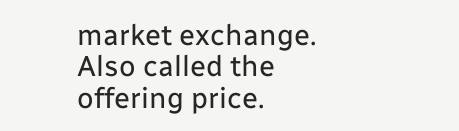market exchange. Also called the offering price.